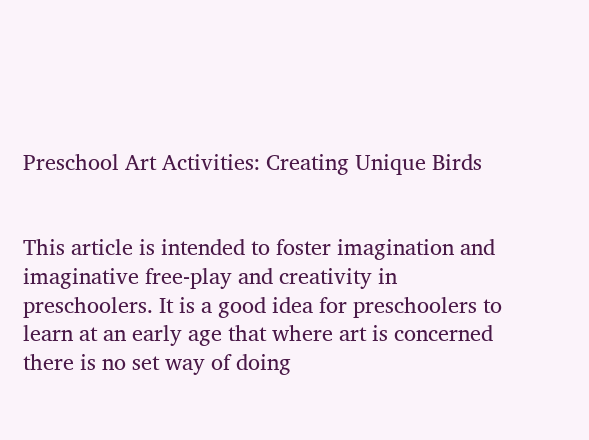Preschool Art Activities: Creating Unique Birds


This article is intended to foster imagination and imaginative free-play and creativity in preschoolers. It is a good idea for preschoolers to learn at an early age that where art is concerned there is no set way of doing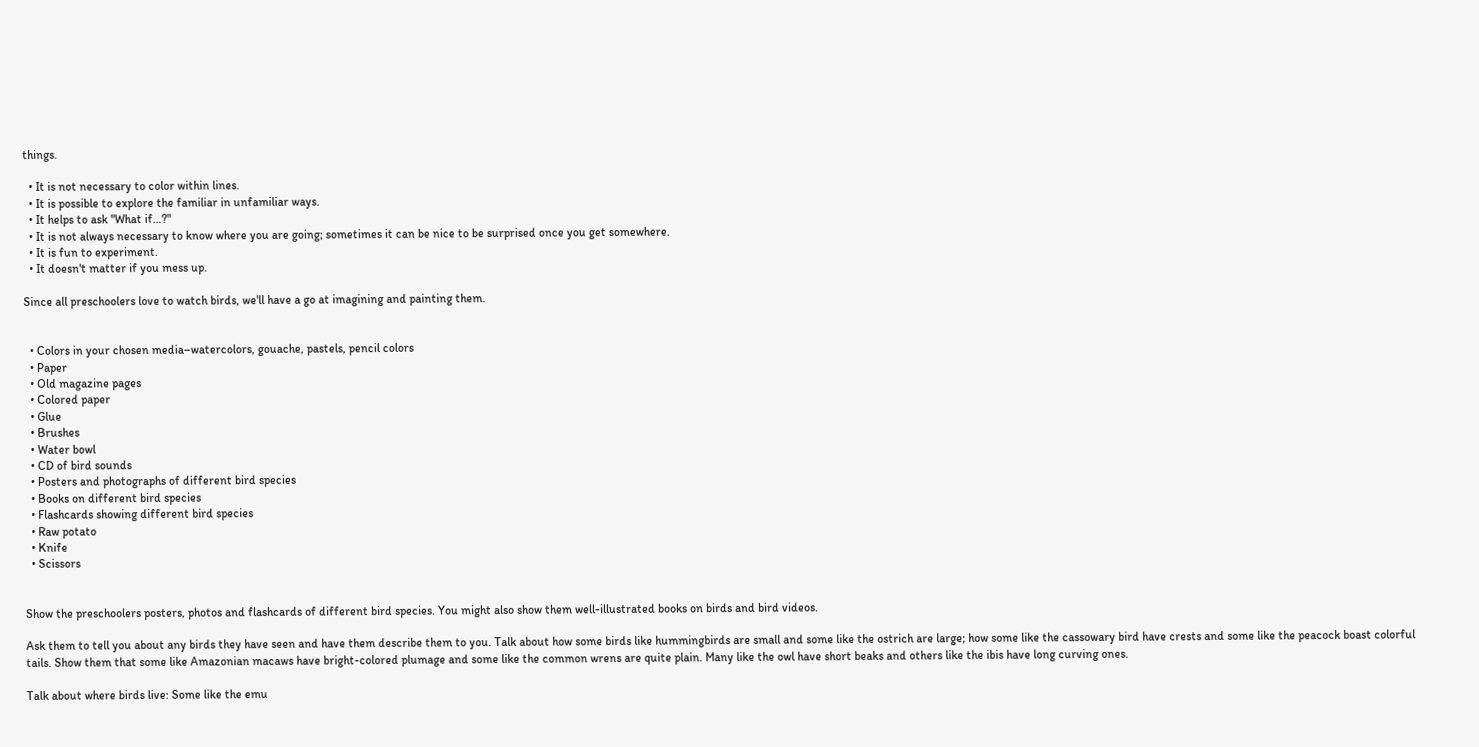things.

  • It is not necessary to color within lines.
  • It is possible to explore the familiar in unfamiliar ways.
  • It helps to ask "What if…?"
  • It is not always necessary to know where you are going; sometimes it can be nice to be surprised once you get somewhere.
  • It is fun to experiment.
  • It doesn't matter if you mess up.

Since all preschoolers love to watch birds, we'll have a go at imagining and painting them.


  • Colors in your chosen media–watercolors, gouache, pastels, pencil colors
  • Paper
  • Old magazine pages
  • Colored paper
  • Glue
  • Brushes
  • Water bowl
  • CD of bird sounds
  • Posters and photographs of different bird species
  • Books on different bird species
  • Flashcards showing different bird species
  • Raw potato
  • Knife
  • Scissors


Show the preschoolers posters, photos and flashcards of different bird species. You might also show them well-illustrated books on birds and bird videos.

Ask them to tell you about any birds they have seen and have them describe them to you. Talk about how some birds like hummingbirds are small and some like the ostrich are large; how some like the cassowary bird have crests and some like the peacock boast colorful tails. Show them that some like Amazonian macaws have bright-colored plumage and some like the common wrens are quite plain. Many like the owl have short beaks and others like the ibis have long curving ones.

Talk about where birds live: Some like the emu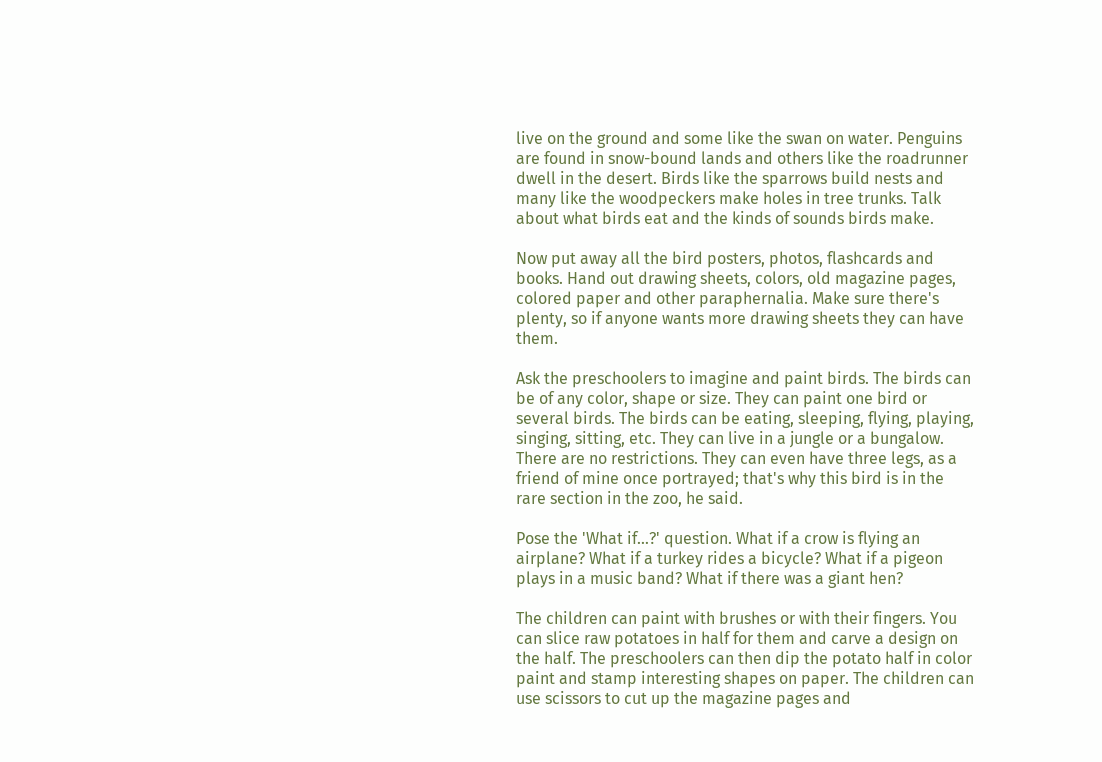live on the ground and some like the swan on water. Penguins are found in snow-bound lands and others like the roadrunner dwell in the desert. Birds like the sparrows build nests and many like the woodpeckers make holes in tree trunks. Talk about what birds eat and the kinds of sounds birds make.

Now put away all the bird posters, photos, flashcards and books. Hand out drawing sheets, colors, old magazine pages, colored paper and other paraphernalia. Make sure there's plenty, so if anyone wants more drawing sheets they can have them.

Ask the preschoolers to imagine and paint birds. The birds can be of any color, shape or size. They can paint one bird or several birds. The birds can be eating, sleeping, flying, playing, singing, sitting, etc. They can live in a jungle or a bungalow. There are no restrictions. They can even have three legs, as a friend of mine once portrayed; that's why this bird is in the rare section in the zoo, he said.

Pose the 'What if…?' question. What if a crow is flying an airplane? What if a turkey rides a bicycle? What if a pigeon plays in a music band? What if there was a giant hen?

The children can paint with brushes or with their fingers. You can slice raw potatoes in half for them and carve a design on the half. The preschoolers can then dip the potato half in color paint and stamp interesting shapes on paper. The children can use scissors to cut up the magazine pages and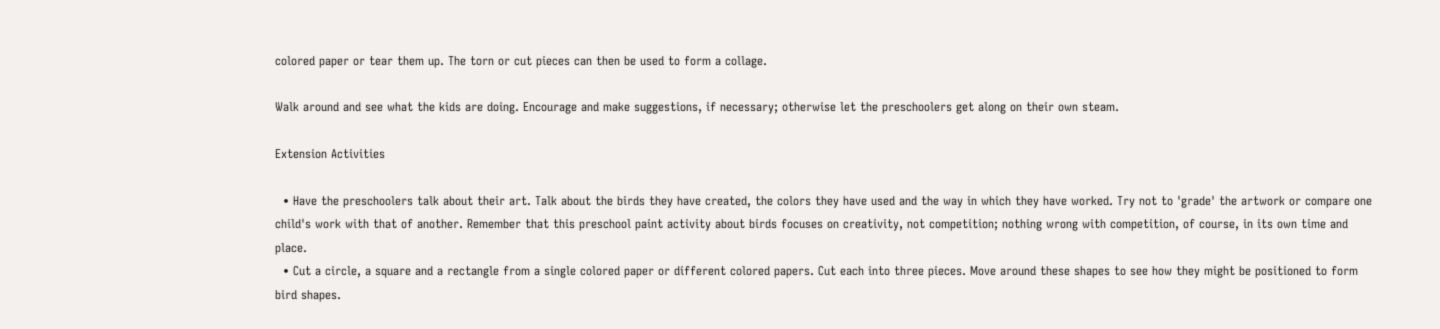colored paper or tear them up. The torn or cut pieces can then be used to form a collage.

Walk around and see what the kids are doing. Encourage and make suggestions, if necessary; otherwise let the preschoolers get along on their own steam.

Extension Activities

  • Have the preschoolers talk about their art. Talk about the birds they have created, the colors they have used and the way in which they have worked. Try not to 'grade' the artwork or compare one child's work with that of another. Remember that this preschool paint activity about birds focuses on creativity, not competition; nothing wrong with competition, of course, in its own time and place.
  • Cut a circle, a square and a rectangle from a single colored paper or different colored papers. Cut each into three pieces. Move around these shapes to see how they might be positioned to form bird shapes.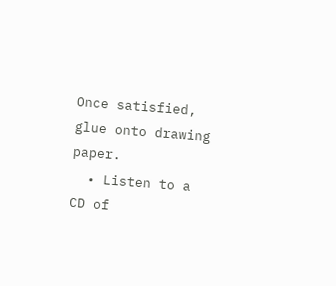Once satisfied, glue onto drawing paper.
  • Listen to a CD of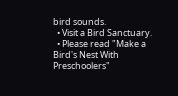bird sounds.
  • Visit a Bird Sanctuary.
  • Please read "Make a Bird's Nest With Preschoolers"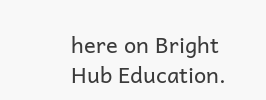here on Bright Hub Education.